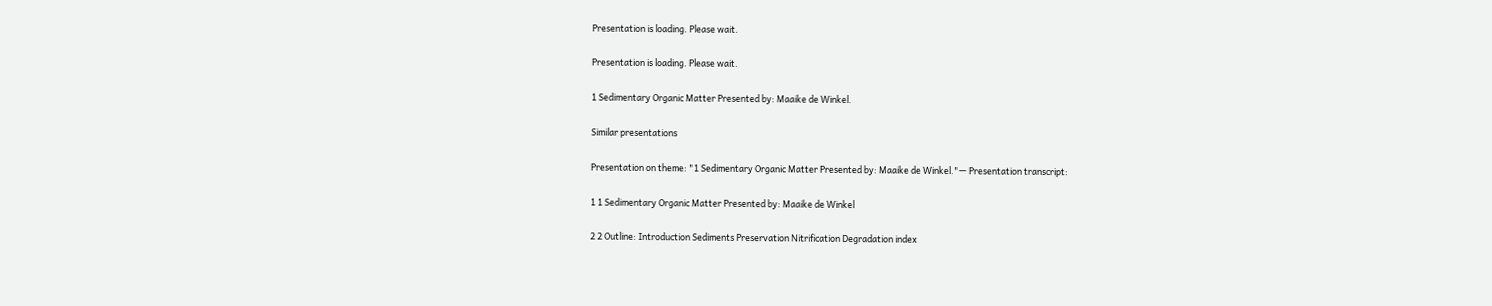Presentation is loading. Please wait.

Presentation is loading. Please wait.

1 Sedimentary Organic Matter Presented by: Maaike de Winkel.

Similar presentations

Presentation on theme: "1 Sedimentary Organic Matter Presented by: Maaike de Winkel."— Presentation transcript:

1 1 Sedimentary Organic Matter Presented by: Maaike de Winkel

2 2 Outline: Introduction Sediments Preservation Nitrification Degradation index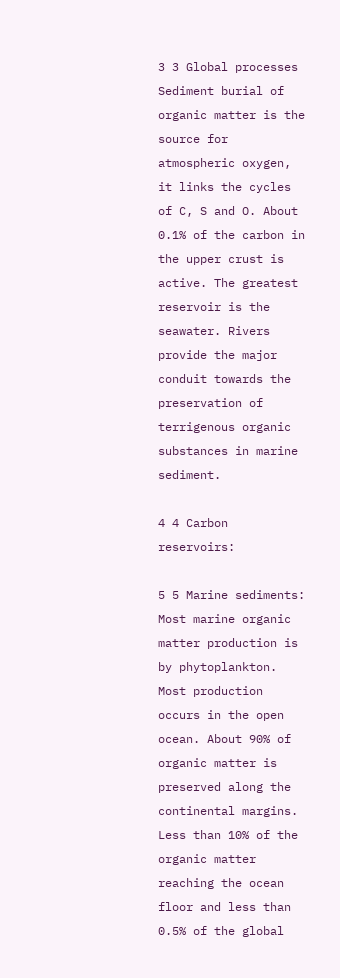3 3 Global processes Sediment burial of organic matter is the source for atmospheric oxygen, it links the cycles of C, S and O. About 0.1% of the carbon in the upper crust is active. The greatest reservoir is the seawater. Rivers provide the major conduit towards the preservation of terrigenous organic substances in marine sediment.

4 4 Carbon reservoirs:

5 5 Marine sediments: Most marine organic matter production is by phytoplankton. Most production occurs in the open ocean. About 90% of organic matter is preserved along the continental margins. Less than 10% of the organic matter reaching the ocean floor and less than 0.5% of the global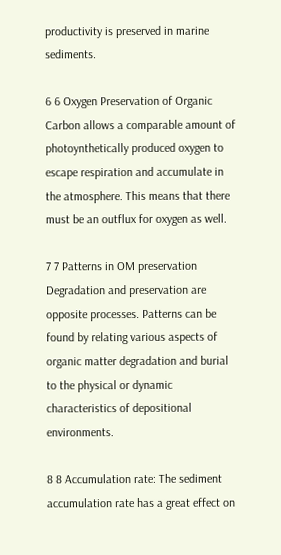productivity is preserved in marine sediments.

6 6 Oxygen Preservation of Organic Carbon allows a comparable amount of photoynthetically produced oxygen to escape respiration and accumulate in the atmosphere. This means that there must be an outflux for oxygen as well.

7 7 Patterns in OM preservation Degradation and preservation are opposite processes. Patterns can be found by relating various aspects of organic matter degradation and burial to the physical or dynamic characteristics of depositional environments.

8 8 Accumulation rate: The sediment accumulation rate has a great effect on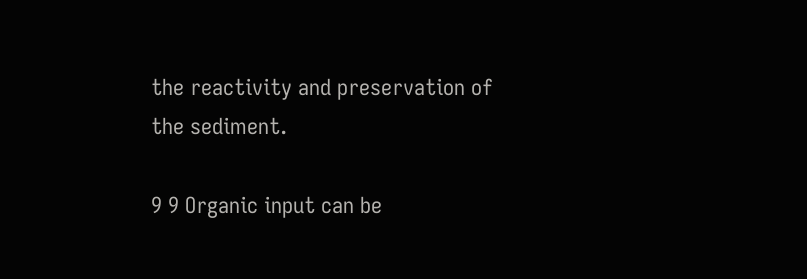the reactivity and preservation of the sediment.

9 9 Organic input can be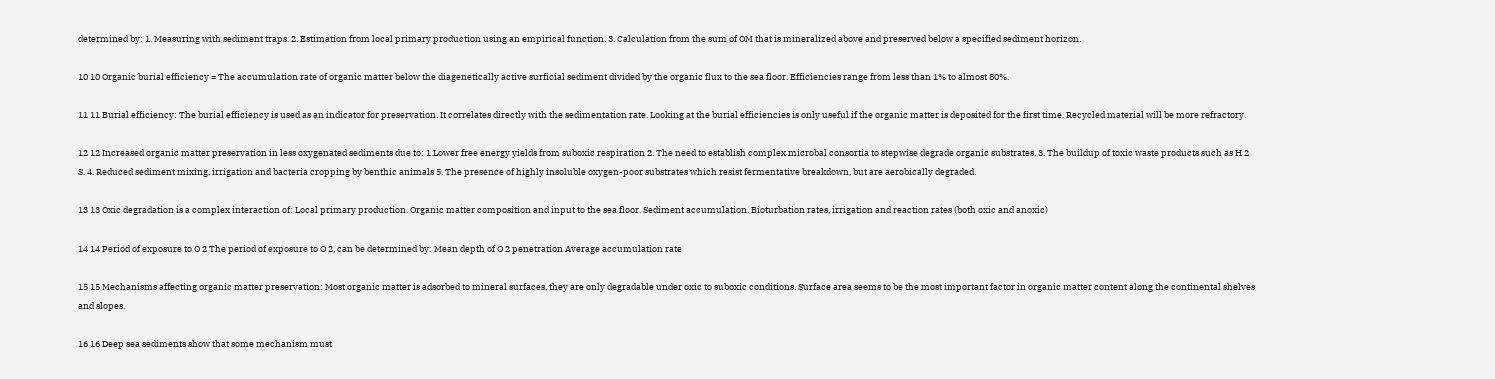determined by: 1. Measuring with sediment traps. 2. Estimation from local primary production using an empirical function. 3. Calculation from the sum of OM that is mineralized above and preserved below a specified sediment horizon.

10 10 Organic burial efficiency = The accumulation rate of organic matter below the diagenetically active surficial sediment divided by the organic flux to the sea floor. Efficiencies range from less than 1% to almost 80%.

11 11 Burial efficiency: The burial efficiency is used as an indicator for preservation. It correlates directly with the sedimentation rate. Looking at the burial efficiencies is only useful if the organic matter is deposited for the first time. Recycled material will be more refractory.

12 12 Increased organic matter preservation in less oxygenated sediments due to: 1.Lower free energy yields from suboxic respiration 2. The need to establish complex microbal consortia to stepwise degrade organic substrates. 3. The buildup of toxic waste products such as H 2 S. 4. Reduced sediment mixing, irrigation and bacteria cropping by benthic animals 5. The presence of highly insoluble oxygen-poor substrates which resist fermentative breakdown, but are aerobically degraded.

13 13 Oxic degradation is a complex interaction of: Local primary production. Organic matter composition and input to the sea floor. Sediment accumulation. Bioturbation rates, irrigation and reaction rates (both oxic and anoxic)

14 14 Period of exposure to O 2 The period of exposure to O 2, can be determined by: Mean depth of O 2 penetration Average accumulation rate

15 15 Mechanisms affecting organic matter preservation: Most organic matter is adsorbed to mineral surfaces, they are only degradable under oxic to suboxic conditions. Surface area seems to be the most important factor in organic matter content along the continental shelves and slopes.

16 16 Deep sea sediments show that some mechanism must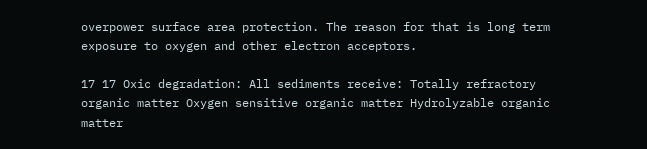overpower surface area protection. The reason for that is long term exposure to oxygen and other electron acceptors.

17 17 Oxic degradation: All sediments receive: Totally refractory organic matter Oxygen sensitive organic matter Hydrolyzable organic matter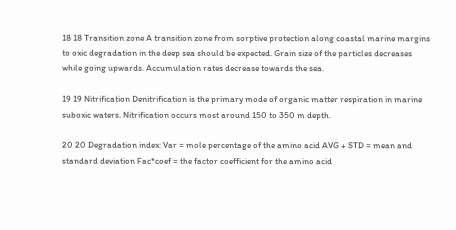18 18 Transition zone A transition zone from sorptive protection along coastal marine margins to oxic degradation in the deep sea should be expected. Grain size of the particles decreases while going upwards. Accumulation rates decrease towards the sea.

19 19 Nitrification Denitrification is the primary mode of organic matter respiration in marine suboxic waters. Nitrification occurs most around 150 to 350 m depth.

20 20 Degradation index: Var = mole percentage of the amino acid AVG + STD = mean and standard deviation Fac*coef = the factor coefficient for the amino acid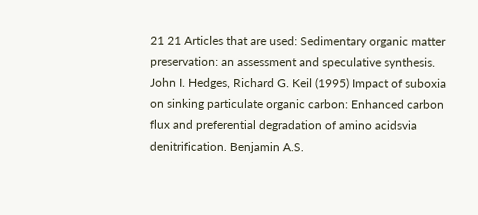21 21 Articles that are used: Sedimentary organic matter preservation: an assessment and speculative synthesis. John I. Hedges, Richard G. Keil (1995) Impact of suboxia on sinking particulate organic carbon: Enhanced carbon flux and preferential degradation of amino acidsvia denitrification. Benjamin A.S.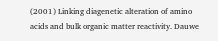(2001) Linking diagenetic alteration of amino acids and bulk organic matter reactivity. Dauwe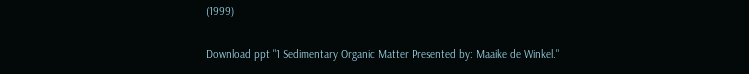(1999)

Download ppt "1 Sedimentary Organic Matter Presented by: Maaike de Winkel."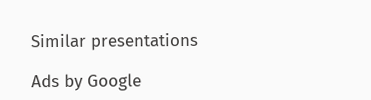Similar presentations

Ads by Google